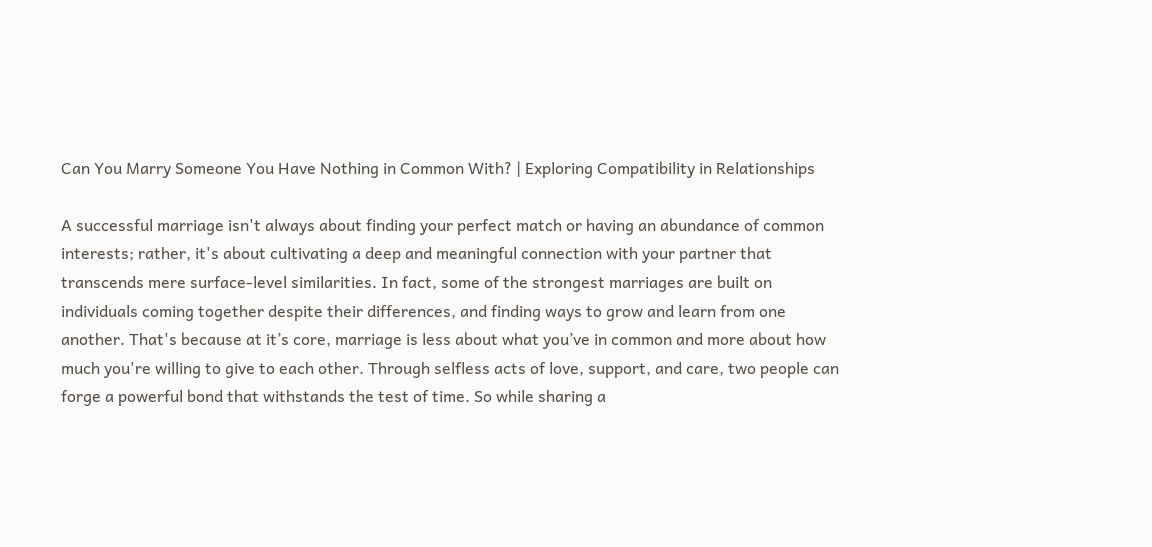Can You Marry Someone You Have Nothing in Common With? | Exploring Compatibility in Relationships

A successful marriage isn't always about finding your perfect match or having an abundance of common interests; rather, it's about cultivating a deep and meaningful connection with your partner that transcends mere surface-level similarities. In fact, some of the strongest marriages are built on individuals coming together despite their differences, and finding ways to grow and learn from one another. That's because at it’s core, marriage is less about what you’ve in common and more about how much you're willing to give to each other. Through selfless acts of love, support, and care, two people can forge a powerful bond that withstands the test of time. So while sharing a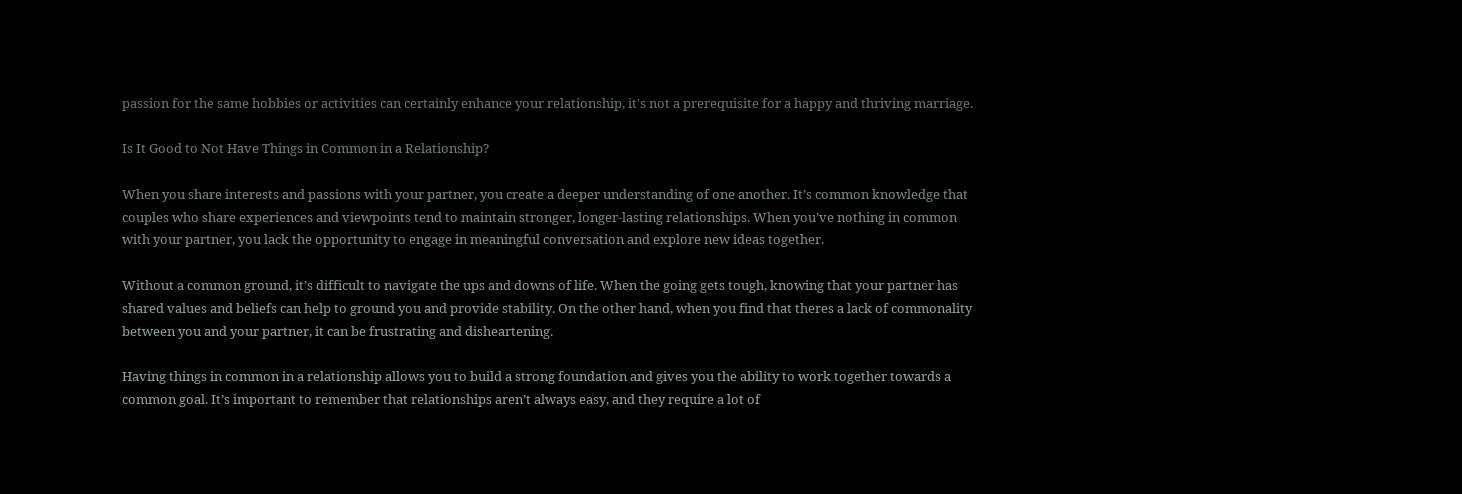passion for the same hobbies or activities can certainly enhance your relationship, it's not a prerequisite for a happy and thriving marriage.

Is It Good to Not Have Things in Common in a Relationship?

When you share interests and passions with your partner, you create a deeper understanding of one another. It’s common knowledge that couples who share experiences and viewpoints tend to maintain stronger, longer-lasting relationships. When you’ve nothing in common with your partner, you lack the opportunity to engage in meaningful conversation and explore new ideas together.

Without a common ground, it’s difficult to navigate the ups and downs of life. When the going gets tough, knowing that your partner has shared values and beliefs can help to ground you and provide stability. On the other hand, when you find that theres a lack of commonality between you and your partner, it can be frustrating and disheartening.

Having things in common in a relationship allows you to build a strong foundation and gives you the ability to work together towards a common goal. It’s important to remember that relationships aren’t always easy, and they require a lot of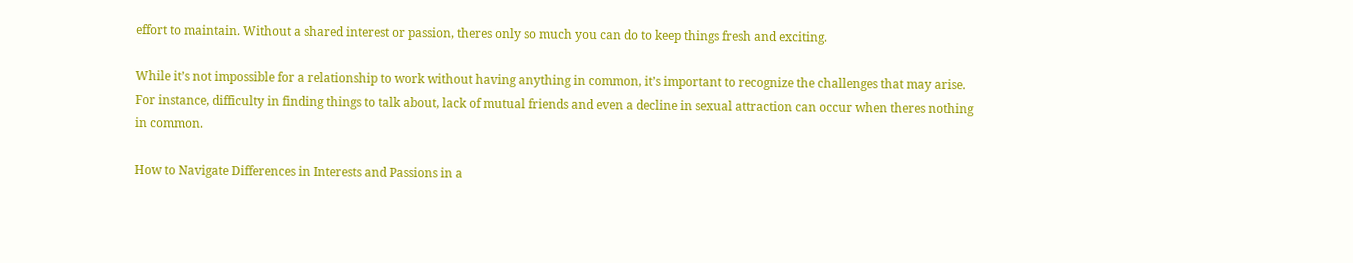effort to maintain. Without a shared interest or passion, theres only so much you can do to keep things fresh and exciting.

While it’s not impossible for a relationship to work without having anything in common, it’s important to recognize the challenges that may arise. For instance, difficulty in finding things to talk about, lack of mutual friends and even a decline in sexual attraction can occur when theres nothing in common.

How to Navigate Differences in Interests and Passions in a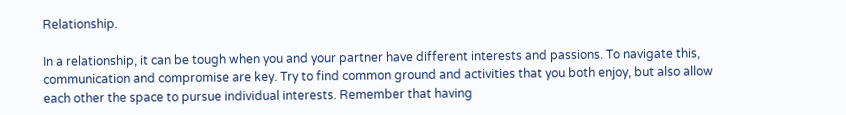Relationship.

In a relationship, it can be tough when you and your partner have different interests and passions. To navigate this, communication and compromise are key. Try to find common ground and activities that you both enjoy, but also allow each other the space to pursue individual interests. Remember that having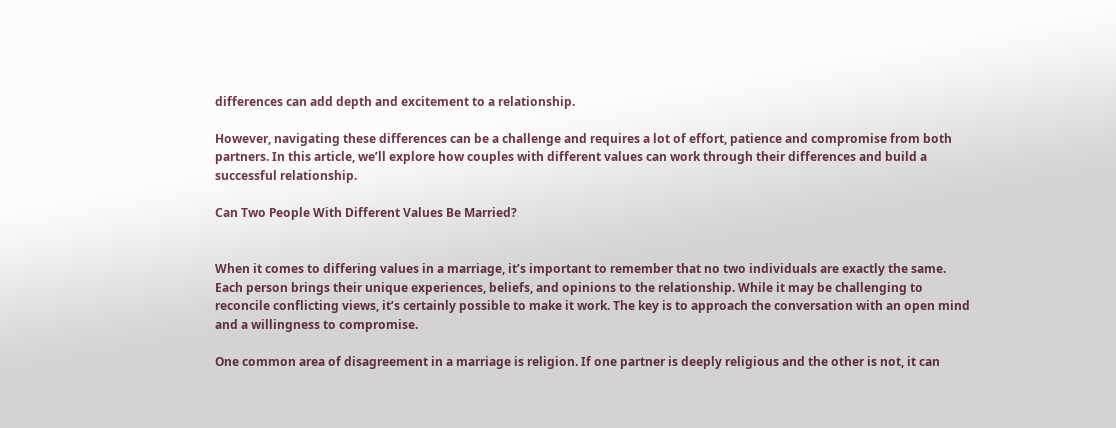differences can add depth and excitement to a relationship.

However, navigating these differences can be a challenge and requires a lot of effort, patience and compromise from both partners. In this article, we’ll explore how couples with different values can work through their differences and build a successful relationship.

Can Two People With Different Values Be Married?


When it comes to differing values in a marriage, it’s important to remember that no two individuals are exactly the same. Each person brings their unique experiences, beliefs, and opinions to the relationship. While it may be challenging to reconcile conflicting views, it’s certainly possible to make it work. The key is to approach the conversation with an open mind and a willingness to compromise.

One common area of disagreement in a marriage is religion. If one partner is deeply religious and the other is not, it can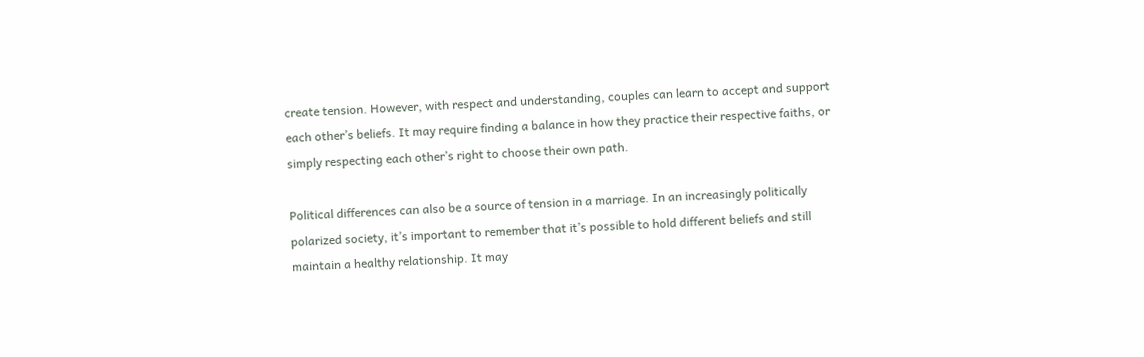create tension. However, with respect and understanding, couples can learn to accept and support each other’s beliefs. It may require finding a balance in how they practice their respective faiths, or simply respecting each other’s right to choose their own path.

Political differences can also be a source of tension in a marriage. In an increasingly politically polarized society, it’s important to remember that it’s possible to hold different beliefs and still maintain a healthy relationship. It may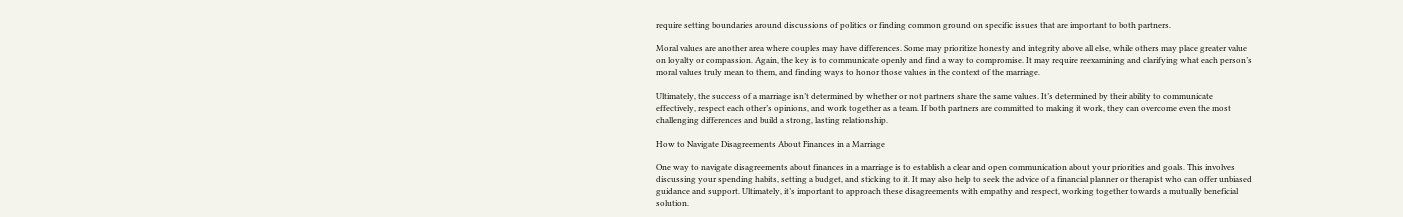require setting boundaries around discussions of politics or finding common ground on specific issues that are important to both partners.

Moral values are another area where couples may have differences. Some may prioritize honesty and integrity above all else, while others may place greater value on loyalty or compassion. Again, the key is to communicate openly and find a way to compromise. It may require reexamining and clarifying what each person’s moral values truly mean to them, and finding ways to honor those values in the context of the marriage.

Ultimately, the success of a marriage isn’t determined by whether or not partners share the same values. It’s determined by their ability to communicate effectively, respect each other’s opinions, and work together as a team. If both partners are committed to making it work, they can overcome even the most challenging differences and build a strong, lasting relationship.

How to Navigate Disagreements About Finances in a Marriage

One way to navigate disagreements about finances in a marriage is to establish a clear and open communication about your priorities and goals. This involves discussing your spending habits, setting a budget, and sticking to it. It may also help to seek the advice of a financial planner or therapist who can offer unbiased guidance and support. Ultimately, it’s important to approach these disagreements with empathy and respect, working together towards a mutually beneficial solution.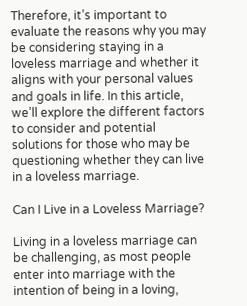Therefore, it’s important to evaluate the reasons why you may be considering staying in a loveless marriage and whether it aligns with your personal values and goals in life. In this article, we’ll explore the different factors to consider and potential solutions for those who may be questioning whether they can live in a loveless marriage.

Can I Live in a Loveless Marriage?

Living in a loveless marriage can be challenging, as most people enter into marriage with the intention of being in a loving,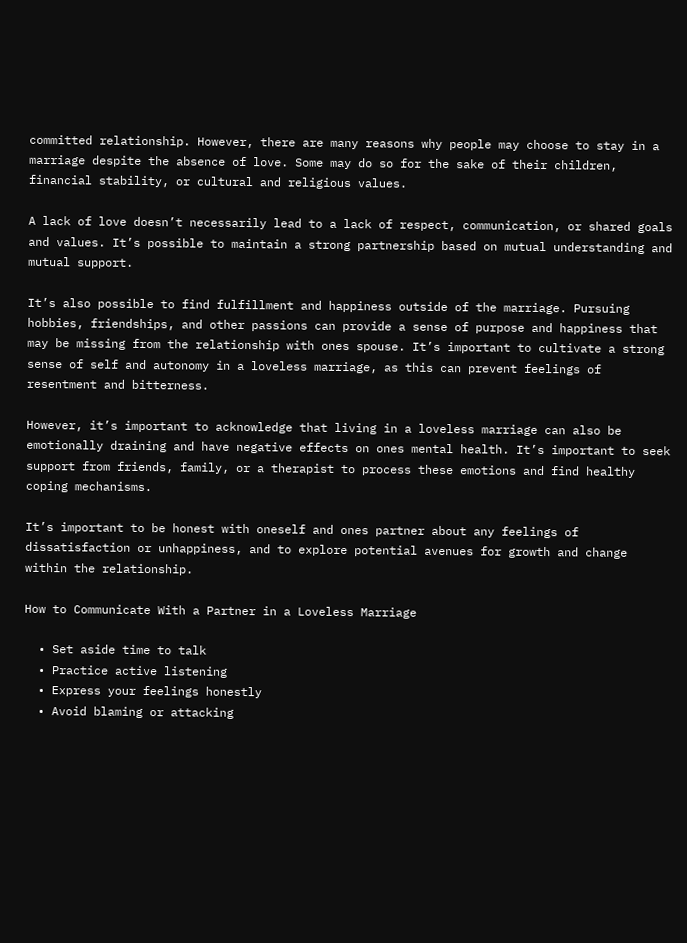committed relationship. However, there are many reasons why people may choose to stay in a marriage despite the absence of love. Some may do so for the sake of their children, financial stability, or cultural and religious values.

A lack of love doesn’t necessarily lead to a lack of respect, communication, or shared goals and values. It’s possible to maintain a strong partnership based on mutual understanding and mutual support.

It’s also possible to find fulfillment and happiness outside of the marriage. Pursuing hobbies, friendships, and other passions can provide a sense of purpose and happiness that may be missing from the relationship with ones spouse. It’s important to cultivate a strong sense of self and autonomy in a loveless marriage, as this can prevent feelings of resentment and bitterness.

However, it’s important to acknowledge that living in a loveless marriage can also be emotionally draining and have negative effects on ones mental health. It’s important to seek support from friends, family, or a therapist to process these emotions and find healthy coping mechanisms.

It’s important to be honest with oneself and ones partner about any feelings of dissatisfaction or unhappiness, and to explore potential avenues for growth and change within the relationship.

How to Communicate With a Partner in a Loveless Marriage

  • Set aside time to talk
  • Practice active listening
  • Express your feelings honestly
  • Avoid blaming or attacking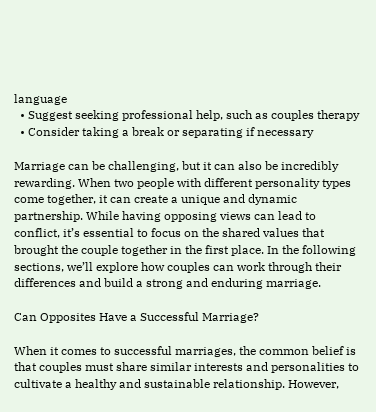language
  • Suggest seeking professional help, such as couples therapy
  • Consider taking a break or separating if necessary

Marriage can be challenging, but it can also be incredibly rewarding. When two people with different personality types come together, it can create a unique and dynamic partnership. While having opposing views can lead to conflict, it’s essential to focus on the shared values that brought the couple together in the first place. In the following sections, we’ll explore how couples can work through their differences and build a strong and enduring marriage.

Can Opposites Have a Successful Marriage?

When it comes to successful marriages, the common belief is that couples must share similar interests and personalities to cultivate a healthy and sustainable relationship. However,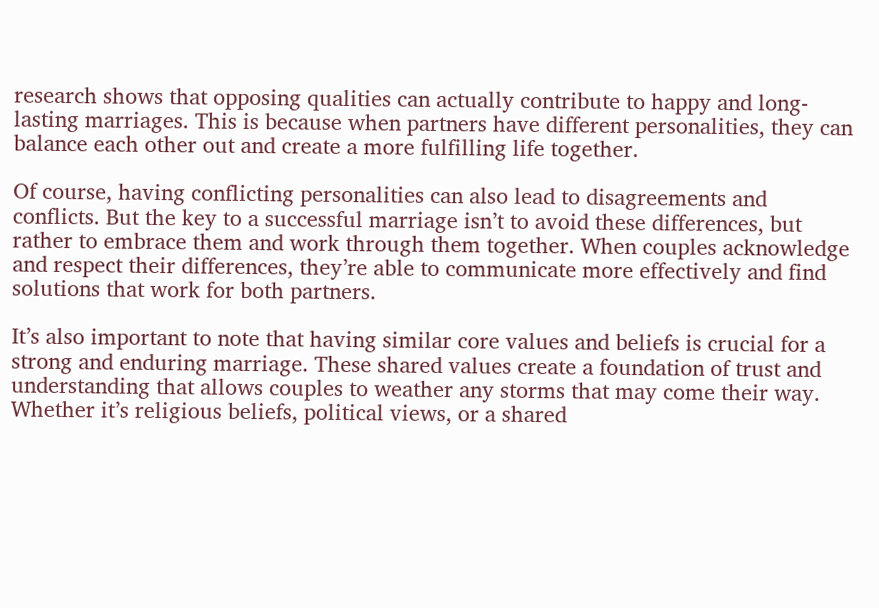research shows that opposing qualities can actually contribute to happy and long-lasting marriages. This is because when partners have different personalities, they can balance each other out and create a more fulfilling life together.

Of course, having conflicting personalities can also lead to disagreements and conflicts. But the key to a successful marriage isn’t to avoid these differences, but rather to embrace them and work through them together. When couples acknowledge and respect their differences, they’re able to communicate more effectively and find solutions that work for both partners.

It’s also important to note that having similar core values and beliefs is crucial for a strong and enduring marriage. These shared values create a foundation of trust and understanding that allows couples to weather any storms that may come their way. Whether it’s religious beliefs, political views, or a shared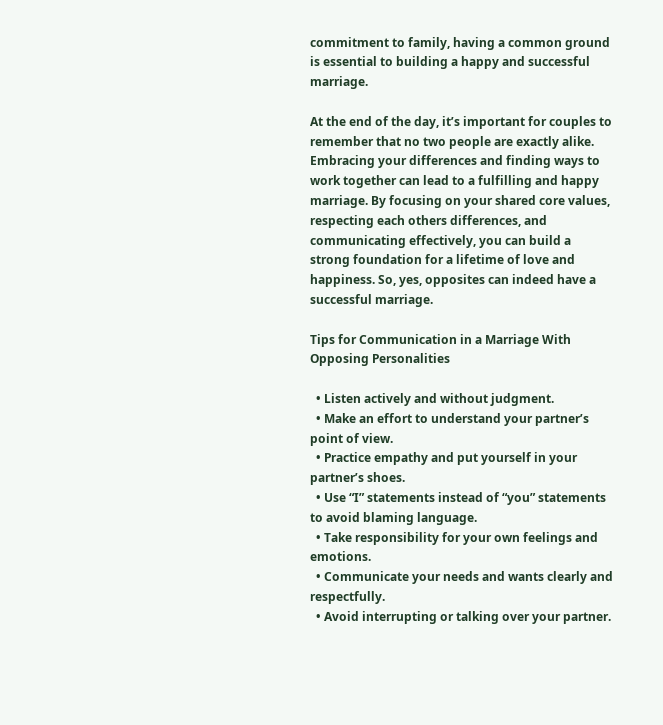commitment to family, having a common ground is essential to building a happy and successful marriage.

At the end of the day, it’s important for couples to remember that no two people are exactly alike. Embracing your differences and finding ways to work together can lead to a fulfilling and happy marriage. By focusing on your shared core values, respecting each others differences, and communicating effectively, you can build a strong foundation for a lifetime of love and happiness. So, yes, opposites can indeed have a successful marriage.

Tips for Communication in a Marriage With Opposing Personalities

  • Listen actively and without judgment.
  • Make an effort to understand your partner’s point of view.
  • Practice empathy and put yourself in your partner’s shoes.
  • Use “I” statements instead of “you” statements to avoid blaming language.
  • Take responsibility for your own feelings and emotions.
  • Communicate your needs and wants clearly and respectfully.
  • Avoid interrupting or talking over your partner.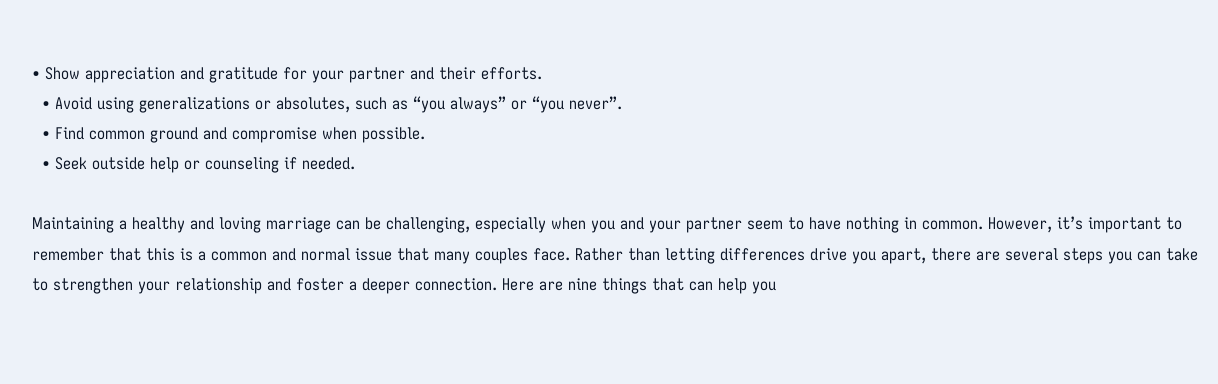• Show appreciation and gratitude for your partner and their efforts.
  • Avoid using generalizations or absolutes, such as “you always” or “you never”.
  • Find common ground and compromise when possible.
  • Seek outside help or counseling if needed.

Maintaining a healthy and loving marriage can be challenging, especially when you and your partner seem to have nothing in common. However, it’s important to remember that this is a common and normal issue that many couples face. Rather than letting differences drive you apart, there are several steps you can take to strengthen your relationship and foster a deeper connection. Here are nine things that can help you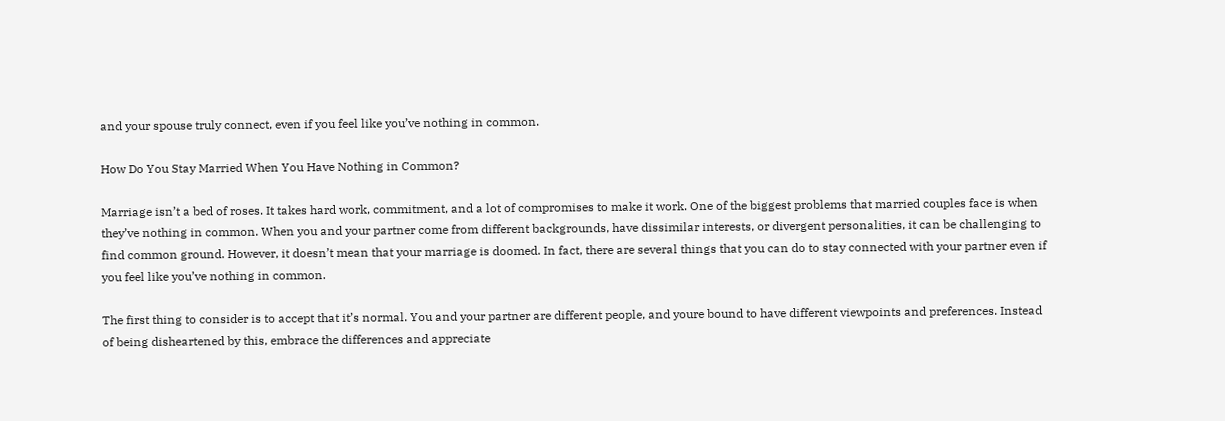and your spouse truly connect, even if you feel like you’ve nothing in common.

How Do You Stay Married When You Have Nothing in Common?

Marriage isn’t a bed of roses. It takes hard work, commitment, and a lot of compromises to make it work. One of the biggest problems that married couples face is when they’ve nothing in common. When you and your partner come from different backgrounds, have dissimilar interests, or divergent personalities, it can be challenging to find common ground. However, it doesn’t mean that your marriage is doomed. In fact, there are several things that you can do to stay connected with your partner even if you feel like you’ve nothing in common.

The first thing to consider is to accept that it’s normal. You and your partner are different people, and youre bound to have different viewpoints and preferences. Instead of being disheartened by this, embrace the differences and appreciate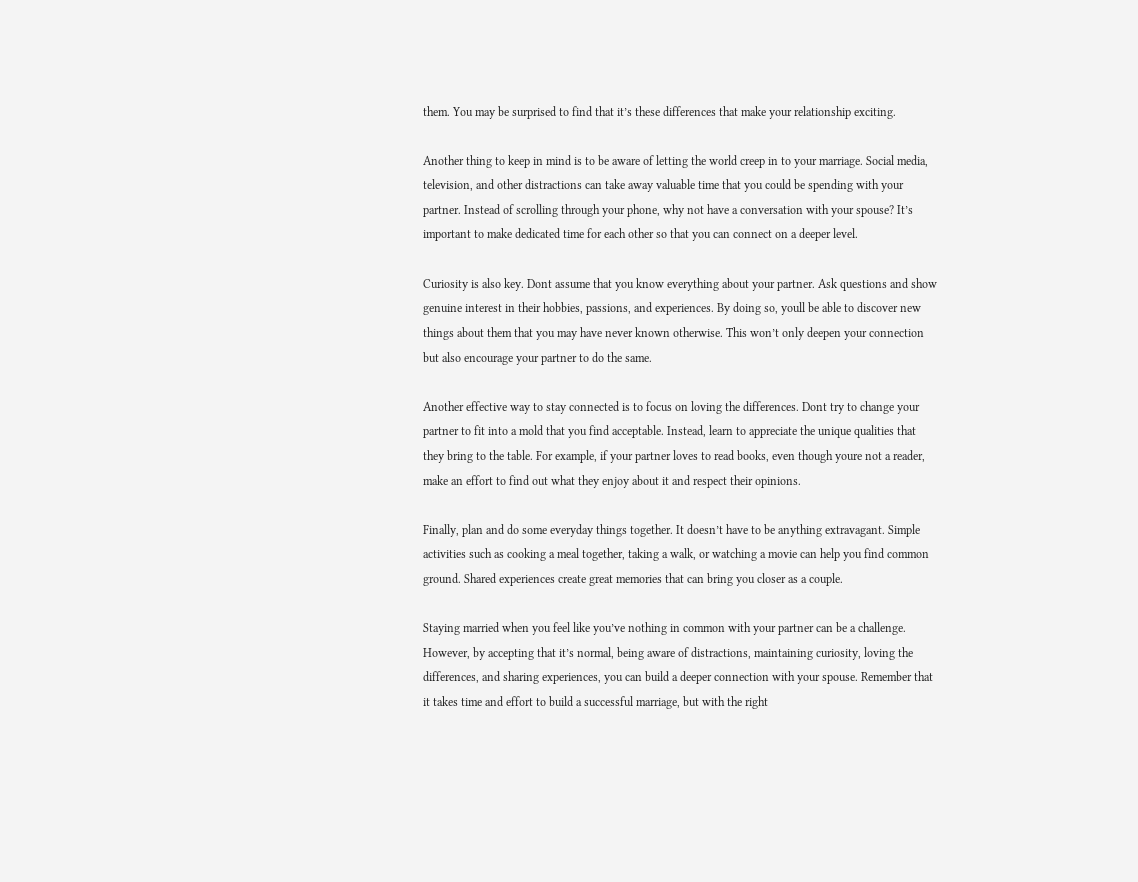them. You may be surprised to find that it’s these differences that make your relationship exciting.

Another thing to keep in mind is to be aware of letting the world creep in to your marriage. Social media, television, and other distractions can take away valuable time that you could be spending with your partner. Instead of scrolling through your phone, why not have a conversation with your spouse? It’s important to make dedicated time for each other so that you can connect on a deeper level.

Curiosity is also key. Dont assume that you know everything about your partner. Ask questions and show genuine interest in their hobbies, passions, and experiences. By doing so, youll be able to discover new things about them that you may have never known otherwise. This won’t only deepen your connection but also encourage your partner to do the same.

Another effective way to stay connected is to focus on loving the differences. Dont try to change your partner to fit into a mold that you find acceptable. Instead, learn to appreciate the unique qualities that they bring to the table. For example, if your partner loves to read books, even though youre not a reader, make an effort to find out what they enjoy about it and respect their opinions.

Finally, plan and do some everyday things together. It doesn’t have to be anything extravagant. Simple activities such as cooking a meal together, taking a walk, or watching a movie can help you find common ground. Shared experiences create great memories that can bring you closer as a couple.

Staying married when you feel like you’ve nothing in common with your partner can be a challenge. However, by accepting that it’s normal, being aware of distractions, maintaining curiosity, loving the differences, and sharing experiences, you can build a deeper connection with your spouse. Remember that it takes time and effort to build a successful marriage, but with the right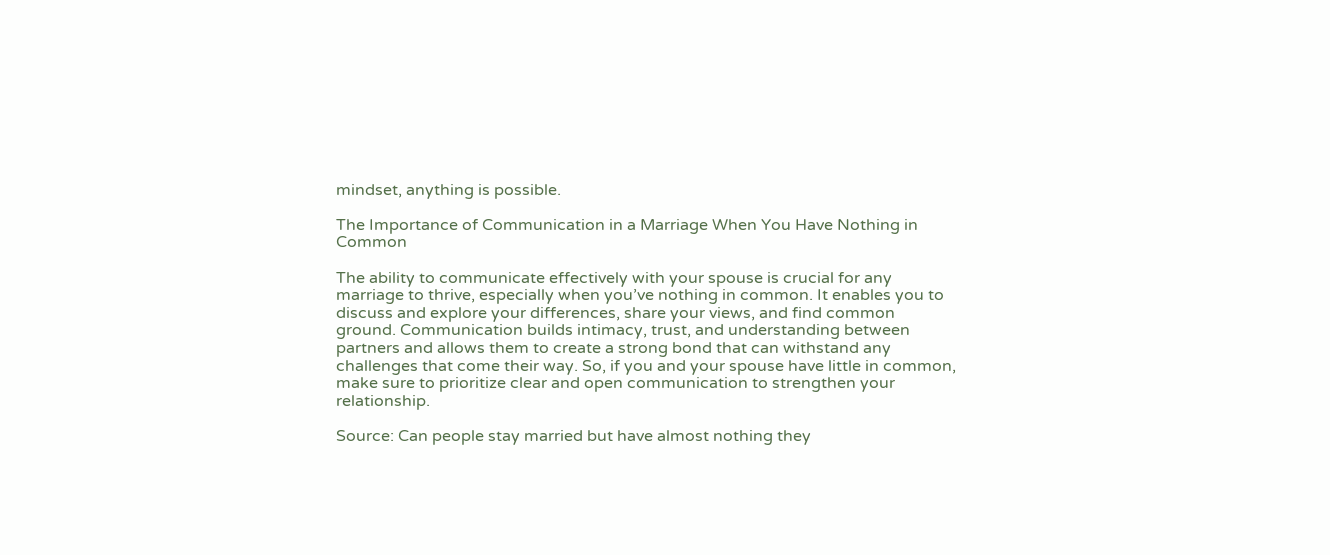mindset, anything is possible.

The Importance of Communication in a Marriage When You Have Nothing in Common

The ability to communicate effectively with your spouse is crucial for any marriage to thrive, especially when you’ve nothing in common. It enables you to discuss and explore your differences, share your views, and find common ground. Communication builds intimacy, trust, and understanding between partners and allows them to create a strong bond that can withstand any challenges that come their way. So, if you and your spouse have little in common, make sure to prioritize clear and open communication to strengthen your relationship.

Source: Can people stay married but have almost nothing they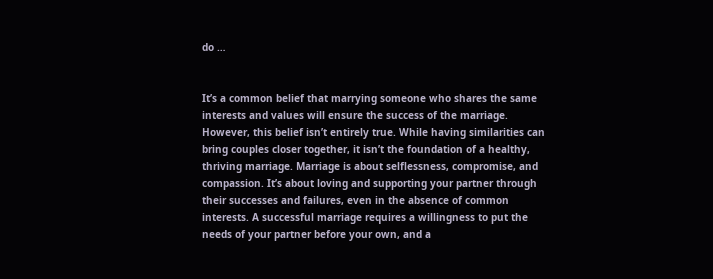do …


It’s a common belief that marrying someone who shares the same interests and values will ensure the success of the marriage. However, this belief isn’t entirely true. While having similarities can bring couples closer together, it isn’t the foundation of a healthy, thriving marriage. Marriage is about selflessness, compromise, and compassion. It’s about loving and supporting your partner through their successes and failures, even in the absence of common interests. A successful marriage requires a willingness to put the needs of your partner before your own, and a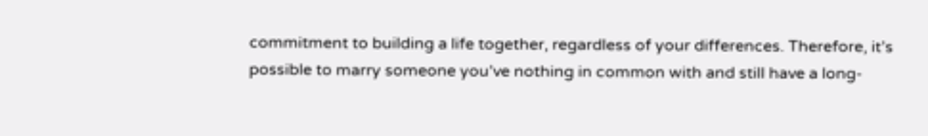commitment to building a life together, regardless of your differences. Therefore, it’s possible to marry someone you’ve nothing in common with and still have a long-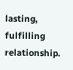lasting, fulfilling relationship.